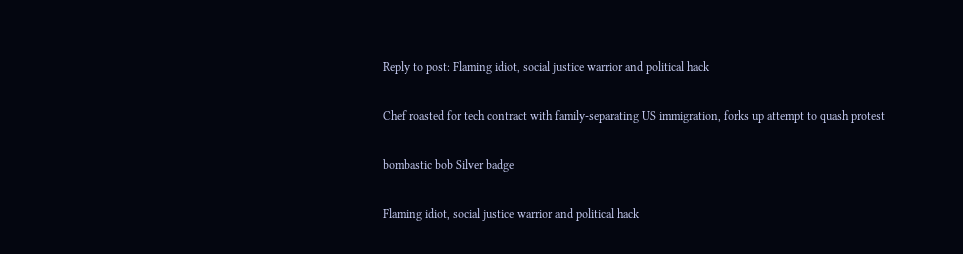Reply to post: Flaming idiot, social justice warrior and political hack

Chef roasted for tech contract with family-separating US immigration, forks up attempt to quash protest

bombastic bob Silver badge

Flaming idiot, social justice warrior and political hack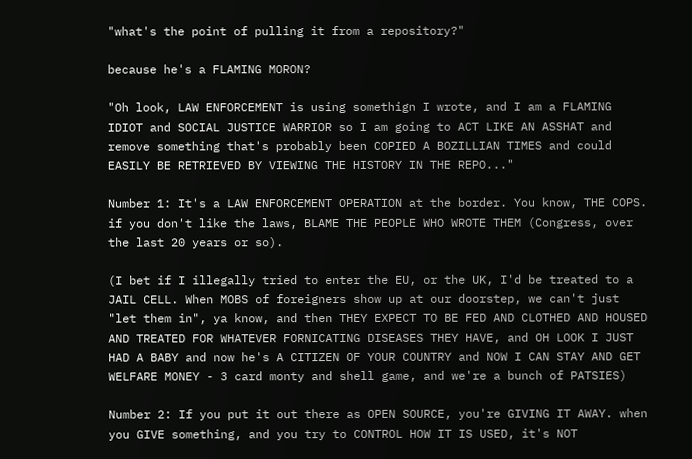"what's the point of pulling it from a repository?"

because he's a FLAMING MORON?

"Oh look, LAW ENFORCEMENT is using somethign I wrote, and I am a FLAMING IDIOT and SOCIAL JUSTICE WARRIOR so I am going to ACT LIKE AN ASSHAT and remove something that's probably been COPIED A BOZILLIAN TIMES and could EASILY BE RETRIEVED BY VIEWING THE HISTORY IN THE REPO..."

Number 1: It's a LAW ENFORCEMENT OPERATION at the border. You know, THE COPS. if you don't like the laws, BLAME THE PEOPLE WHO WROTE THEM (Congress, over the last 20 years or so).

(I bet if I illegally tried to enter the EU, or the UK, I'd be treated to a JAIL CELL. When MOBS of foreigners show up at our doorstep, we can't just "let them in", ya know, and then THEY EXPECT TO BE FED AND CLOTHED AND HOUSED AND TREATED FOR WHATEVER FORNICATING DISEASES THEY HAVE, and OH LOOK I JUST HAD A BABY and now he's A CITIZEN OF YOUR COUNTRY and NOW I CAN STAY AND GET WELFARE MONEY - 3 card monty and shell game, and we're a bunch of PATSIES)

Number 2: If you put it out there as OPEN SOURCE, you're GIVING IT AWAY. when you GIVE something, and you try to CONTROL HOW IT IS USED, it's NOT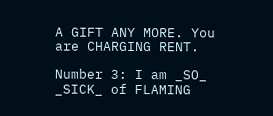A GIFT ANY MORE. You are CHARGING RENT.

Number 3: I am _SO_ _SICK_ of FLAMING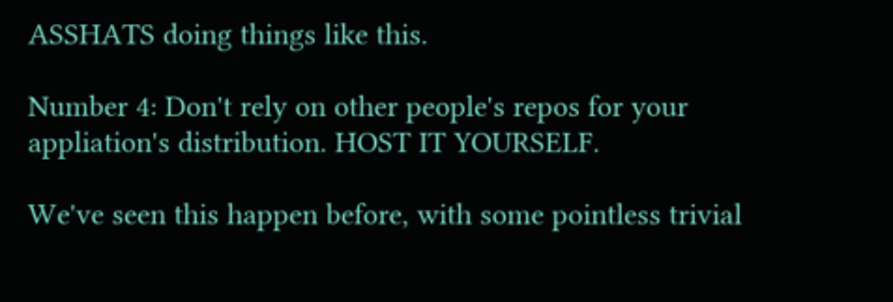ASSHATS doing things like this.

Number 4: Don't rely on other people's repos for your appliation's distribution. HOST IT YOURSELF.

We've seen this happen before, with some pointless trivial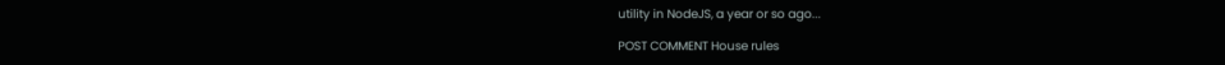utility in NodeJS, a year or so ago...

POST COMMENT House rules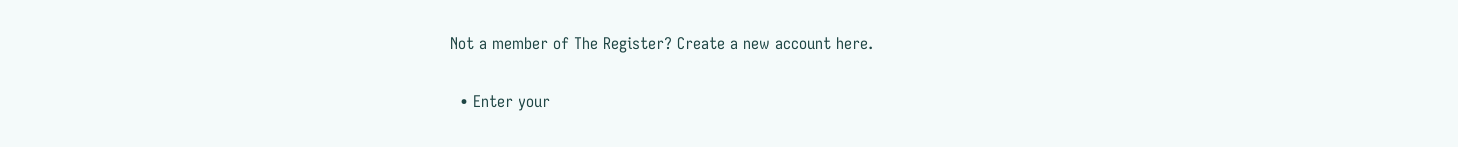Not a member of The Register? Create a new account here.

  • Enter your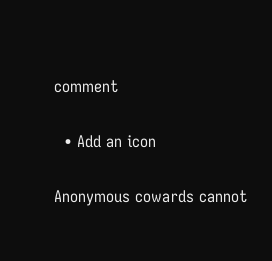comment

  • Add an icon

Anonymous cowards cannot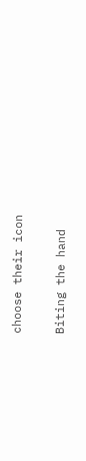choose their icon


Biting the hand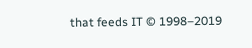that feeds IT © 1998–2019